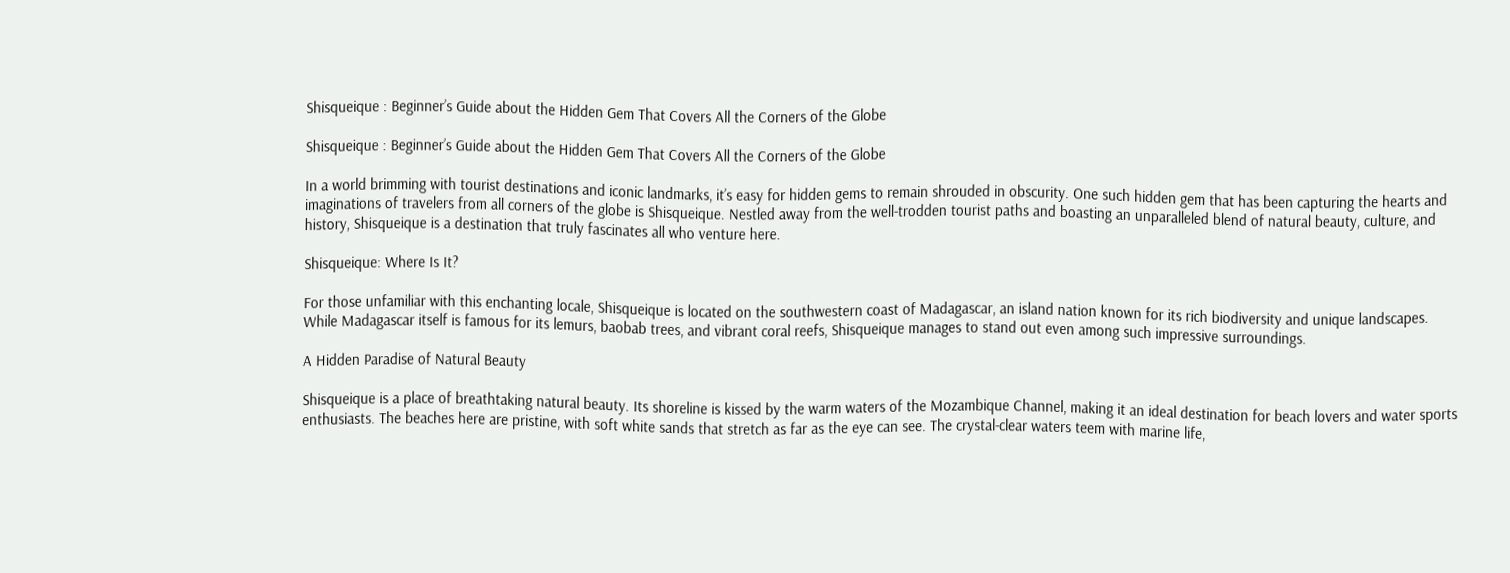Shisqueique : Beginner’s Guide about the Hidden Gem That Covers All the Corners of the Globe

Shisqueique : Beginner’s Guide about the Hidden Gem That Covers All the Corners of the Globe

In a world brimming with tourist destinations and iconic landmarks, it’s easy for hidden gems to remain shrouded in obscurity. One such hidden gem that has been capturing the hearts and imaginations of travelers from all corners of the globe is Shisqueique. Nestled away from the well-trodden tourist paths and boasting an unparalleled blend of natural beauty, culture, and history, Shisqueique is a destination that truly fascinates all who venture here.

Shisqueique: Where Is It?

For those unfamiliar with this enchanting locale, Shisqueique is located on the southwestern coast of Madagascar, an island nation known for its rich biodiversity and unique landscapes. While Madagascar itself is famous for its lemurs, baobab trees, and vibrant coral reefs, Shisqueique manages to stand out even among such impressive surroundings.

A Hidden Paradise of Natural Beauty

Shisqueique is a place of breathtaking natural beauty. Its shoreline is kissed by the warm waters of the Mozambique Channel, making it an ideal destination for beach lovers and water sports enthusiasts. The beaches here are pristine, with soft white sands that stretch as far as the eye can see. The crystal-clear waters teem with marine life,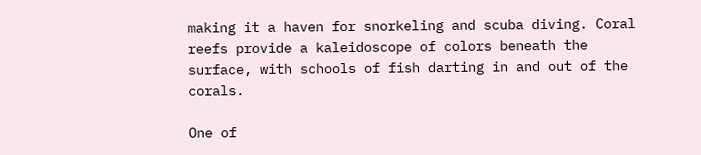making it a haven for snorkeling and scuba diving. Coral reefs provide a kaleidoscope of colors beneath the surface, with schools of fish darting in and out of the corals.

One of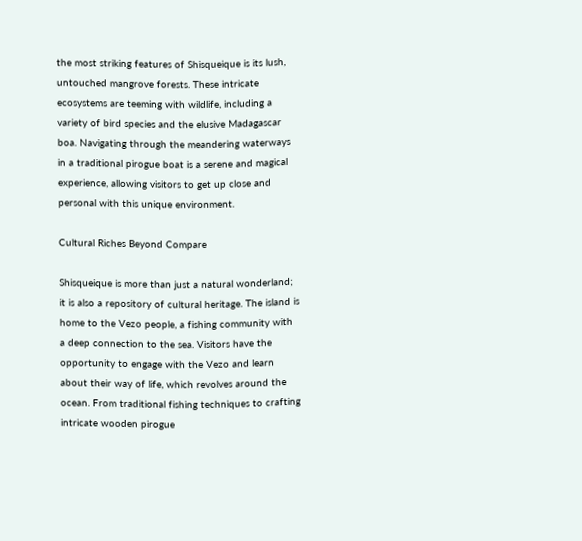the most striking features of Shisqueique is its lush, untouched mangrove forests. These intricate ecosystems are teeming with wildlife, including a variety of bird species and the elusive Madagascar boa. Navigating through the meandering waterways in a traditional pirogue boat is a serene and magical experience, allowing visitors to get up close and personal with this unique environment.

Cultural Riches Beyond Compare

Shisqueique is more than just a natural wonderland; it is also a repository of cultural heritage. The island is home to the Vezo people, a fishing community with a deep connection to the sea. Visitors have the opportunity to engage with the Vezo and learn about their way of life, which revolves around the ocean. From traditional fishing techniques to crafting intricate wooden pirogue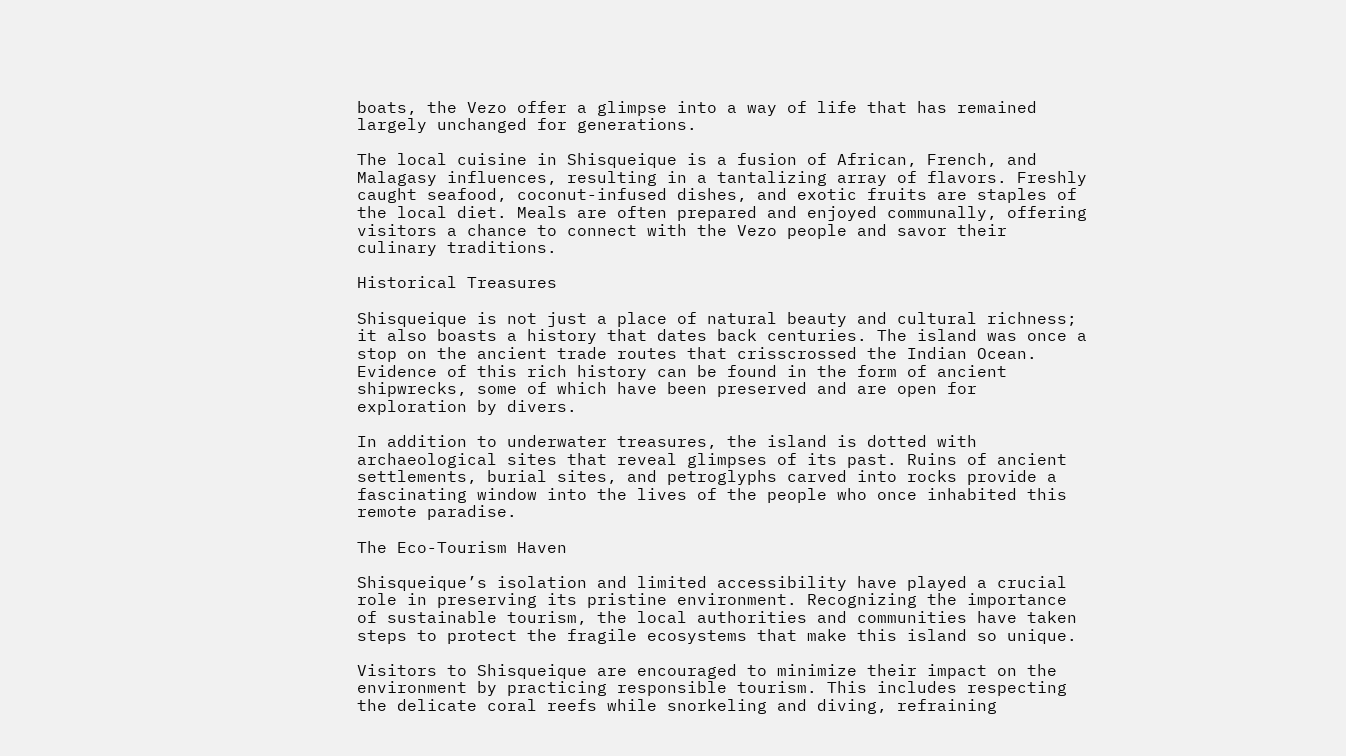boats, the Vezo offer a glimpse into a way of life that has remained largely unchanged for generations.

The local cuisine in Shisqueique is a fusion of African, French, and Malagasy influences, resulting in a tantalizing array of flavors. Freshly caught seafood, coconut-infused dishes, and exotic fruits are staples of the local diet. Meals are often prepared and enjoyed communally, offering visitors a chance to connect with the Vezo people and savor their culinary traditions.

Historical Treasures

Shisqueique is not just a place of natural beauty and cultural richness; it also boasts a history that dates back centuries. The island was once a stop on the ancient trade routes that crisscrossed the Indian Ocean. Evidence of this rich history can be found in the form of ancient shipwrecks, some of which have been preserved and are open for exploration by divers.

In addition to underwater treasures, the island is dotted with archaeological sites that reveal glimpses of its past. Ruins of ancient settlements, burial sites, and petroglyphs carved into rocks provide a fascinating window into the lives of the people who once inhabited this remote paradise.

The Eco-Tourism Haven

Shisqueique’s isolation and limited accessibility have played a crucial role in preserving its pristine environment. Recognizing the importance of sustainable tourism, the local authorities and communities have taken steps to protect the fragile ecosystems that make this island so unique.

Visitors to Shisqueique are encouraged to minimize their impact on the environment by practicing responsible tourism. This includes respecting the delicate coral reefs while snorkeling and diving, refraining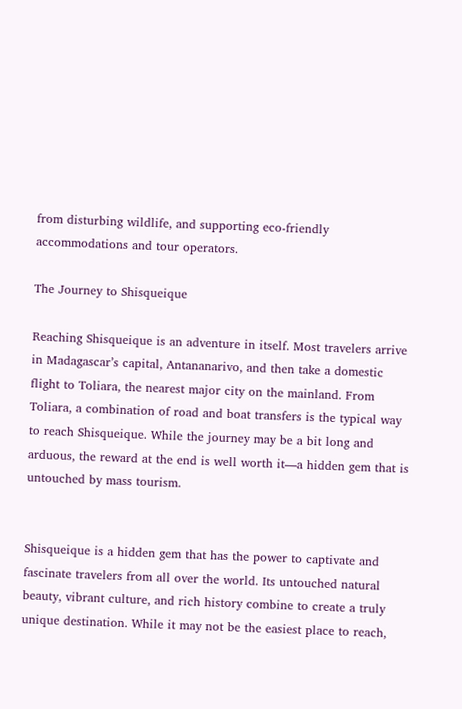from disturbing wildlife, and supporting eco-friendly accommodations and tour operators.

The Journey to Shisqueique

Reaching Shisqueique is an adventure in itself. Most travelers arrive in Madagascar’s capital, Antananarivo, and then take a domestic flight to Toliara, the nearest major city on the mainland. From Toliara, a combination of road and boat transfers is the typical way to reach Shisqueique. While the journey may be a bit long and arduous, the reward at the end is well worth it—a hidden gem that is untouched by mass tourism.


Shisqueique is a hidden gem that has the power to captivate and fascinate travelers from all over the world. Its untouched natural beauty, vibrant culture, and rich history combine to create a truly unique destination. While it may not be the easiest place to reach,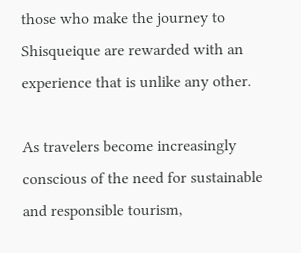those who make the journey to Shisqueique are rewarded with an experience that is unlike any other.

As travelers become increasingly conscious of the need for sustainable and responsible tourism,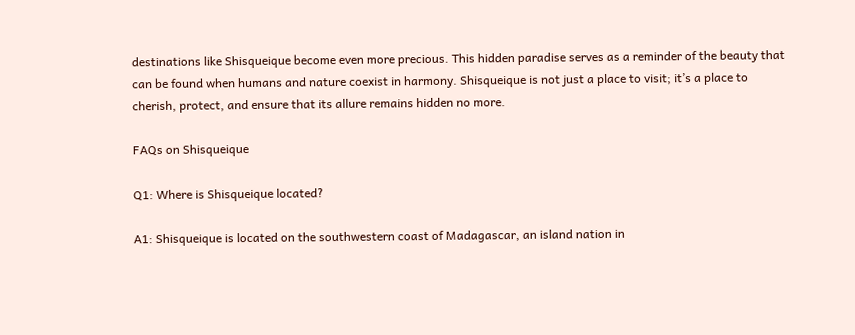destinations like Shisqueique become even more precious. This hidden paradise serves as a reminder of the beauty that can be found when humans and nature coexist in harmony. Shisqueique is not just a place to visit; it’s a place to cherish, protect, and ensure that its allure remains hidden no more.

FAQs on Shisqueique

Q1: Where is Shisqueique located?

A1: Shisqueique is located on the southwestern coast of Madagascar, an island nation in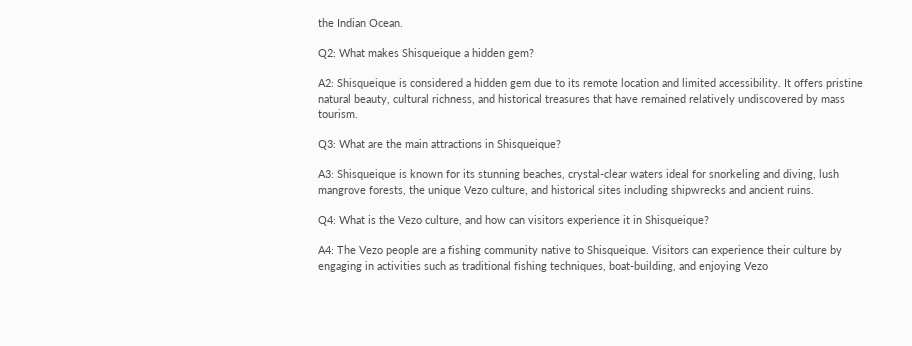the Indian Ocean.

Q2: What makes Shisqueique a hidden gem?

A2: Shisqueique is considered a hidden gem due to its remote location and limited accessibility. It offers pristine natural beauty, cultural richness, and historical treasures that have remained relatively undiscovered by mass tourism.

Q3: What are the main attractions in Shisqueique?

A3: Shisqueique is known for its stunning beaches, crystal-clear waters ideal for snorkeling and diving, lush mangrove forests, the unique Vezo culture, and historical sites including shipwrecks and ancient ruins.

Q4: What is the Vezo culture, and how can visitors experience it in Shisqueique?

A4: The Vezo people are a fishing community native to Shisqueique. Visitors can experience their culture by engaging in activities such as traditional fishing techniques, boat-building, and enjoying Vezo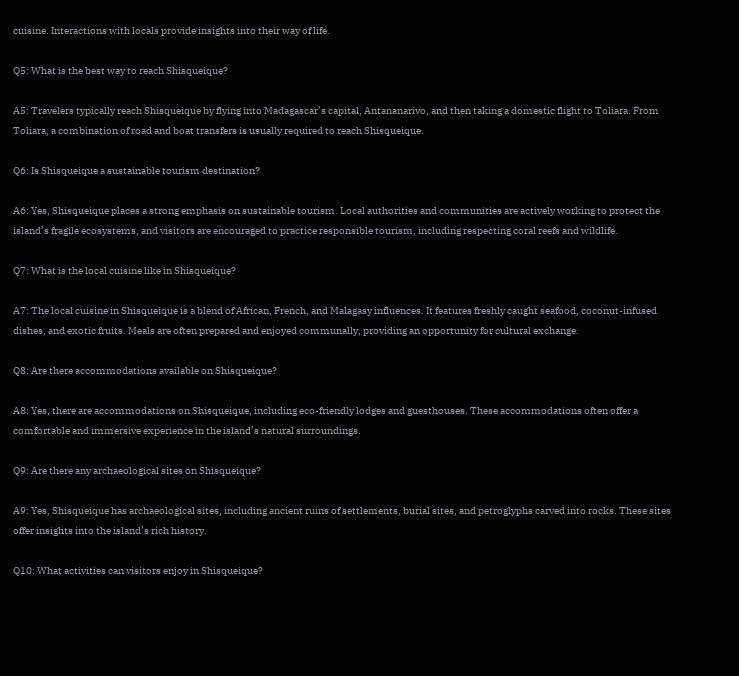cuisine. Interactions with locals provide insights into their way of life.

Q5: What is the best way to reach Shisqueique?

A5: Travelers typically reach Shisqueique by flying into Madagascar’s capital, Antananarivo, and then taking a domestic flight to Toliara. From Toliara, a combination of road and boat transfers is usually required to reach Shisqueique.

Q6: Is Shisqueique a sustainable tourism destination?

A6: Yes, Shisqueique places a strong emphasis on sustainable tourism. Local authorities and communities are actively working to protect the island’s fragile ecosystems, and visitors are encouraged to practice responsible tourism, including respecting coral reefs and wildlife.

Q7: What is the local cuisine like in Shisqueique?

A7: The local cuisine in Shisqueique is a blend of African, French, and Malagasy influences. It features freshly caught seafood, coconut-infused dishes, and exotic fruits. Meals are often prepared and enjoyed communally, providing an opportunity for cultural exchange.

Q8: Are there accommodations available on Shisqueique?

A8: Yes, there are accommodations on Shisqueique, including eco-friendly lodges and guesthouses. These accommodations often offer a comfortable and immersive experience in the island’s natural surroundings.

Q9: Are there any archaeological sites on Shisqueique?

A9: Yes, Shisqueique has archaeological sites, including ancient ruins of settlements, burial sites, and petroglyphs carved into rocks. These sites offer insights into the island’s rich history.

Q10: What activities can visitors enjoy in Shisqueique?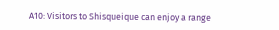A10: Visitors to Shisqueique can enjoy a range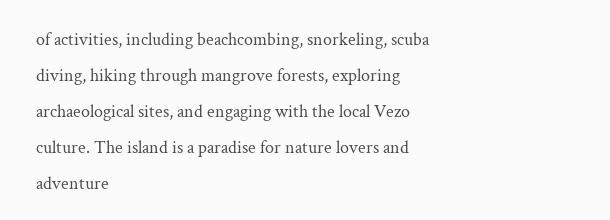of activities, including beachcombing, snorkeling, scuba diving, hiking through mangrove forests, exploring archaeological sites, and engaging with the local Vezo culture. The island is a paradise for nature lovers and adventure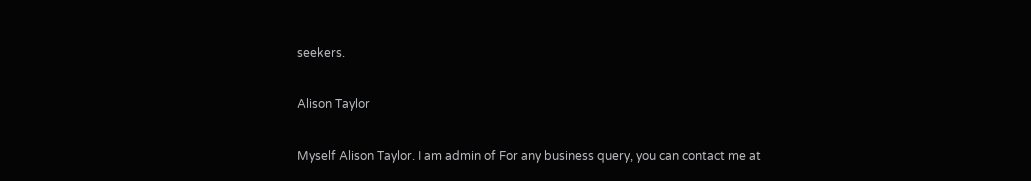seekers.

Alison Taylor

Myself Alison Taylor. I am admin of For any business query, you can contact me at